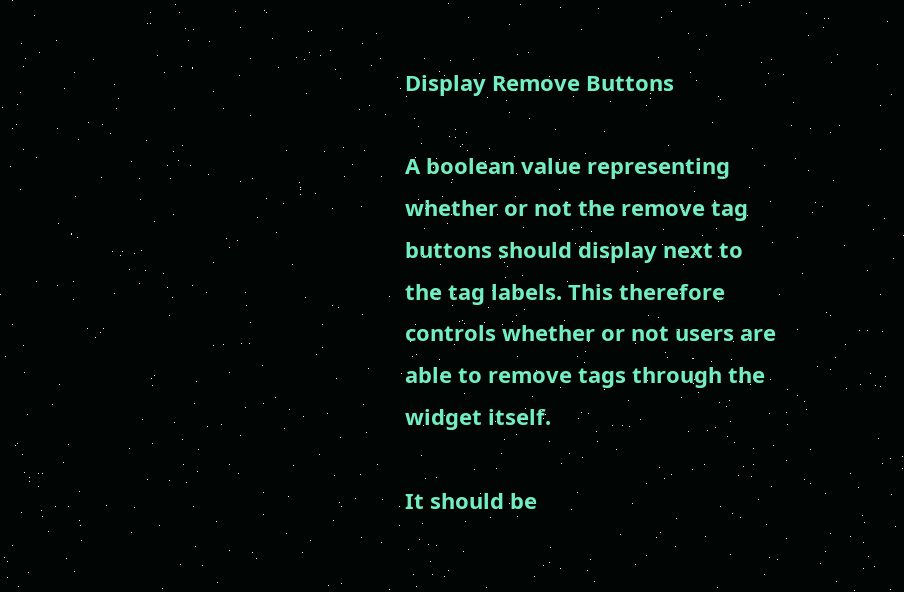Display Remove Buttons

A boolean value representing whether or not the remove tag buttons should display next to the tag labels. This therefore controls whether or not users are able to remove tags through the widget itself.

It should be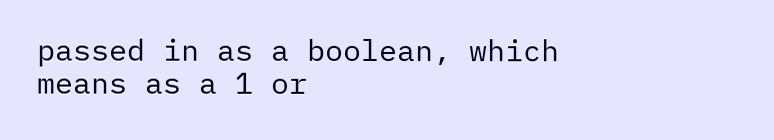passed in as a boolean, which means as a 1 or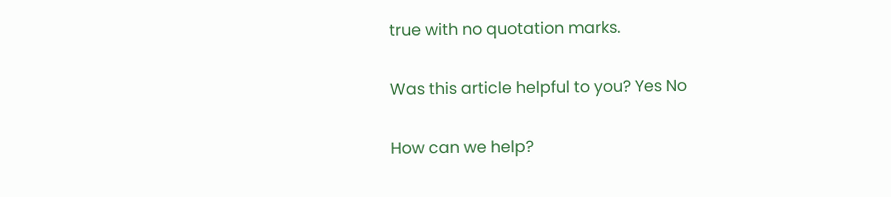true with no quotation marks.

Was this article helpful to you? Yes No

How can we help?